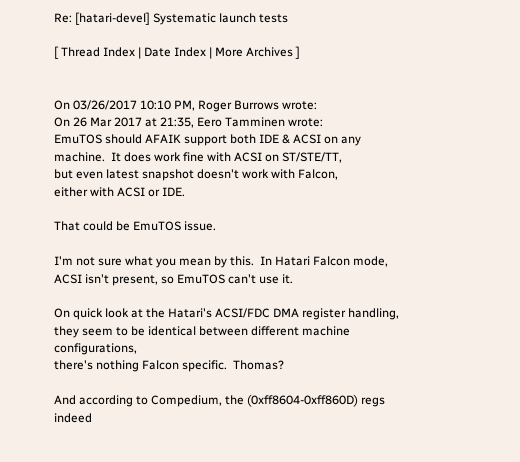Re: [hatari-devel] Systematic launch tests

[ Thread Index | Date Index | More Archives ]


On 03/26/2017 10:10 PM, Roger Burrows wrote:
On 26 Mar 2017 at 21:35, Eero Tamminen wrote:
EmuTOS should AFAIK support both IDE & ACSI on any
machine.  It does work fine with ACSI on ST/STE/TT,
but even latest snapshot doesn't work with Falcon,
either with ACSI or IDE.

That could be EmuTOS issue.

I'm not sure what you mean by this.  In Hatari Falcon mode,
ACSI isn't present, so EmuTOS can't use it.

On quick look at the Hatari's ACSI/FDC DMA register handling,
they seem to be identical between different machine configurations,
there's nothing Falcon specific.  Thomas?

And according to Compedium, the (0xff8604-0xff860D) regs indeed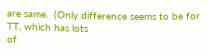are same.  (Only difference seems to be for TT, which has lots
of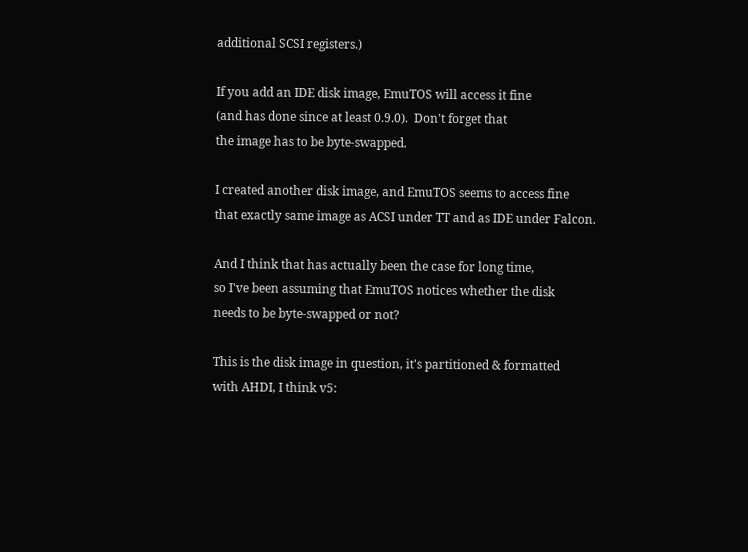additional SCSI registers.)

If you add an IDE disk image, EmuTOS will access it fine
(and has done since at least 0.9.0).  Don't forget that
the image has to be byte-swapped.

I created another disk image, and EmuTOS seems to access fine
that exactly same image as ACSI under TT and as IDE under Falcon.

And I think that has actually been the case for long time,
so I've been assuming that EmuTOS notices whether the disk
needs to be byte-swapped or not?

This is the disk image in question, it's partitioned & formatted
with AHDI, I think v5: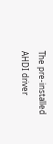The pre-installed AHDI driver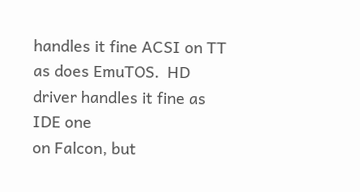handles it fine ACSI on TT
as does EmuTOS.  HD driver handles it fine as IDE one
on Falcon, but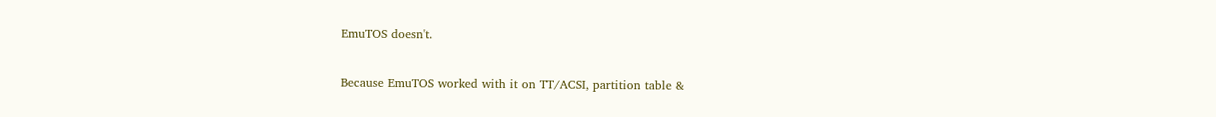EmuTOS doesn't.

Because EmuTOS worked with it on TT/ACSI, partition table &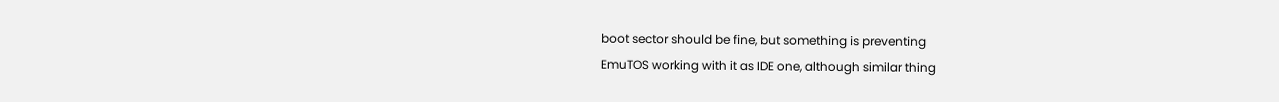boot sector should be fine, but something is preventing
EmuTOS working with it as IDE one, although similar thing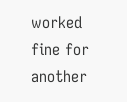worked fine for another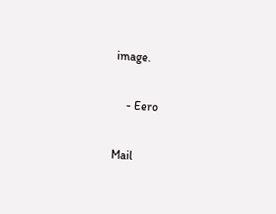image.

    - Eero

Mail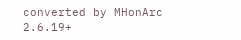converted by MHonArc 2.6.19+